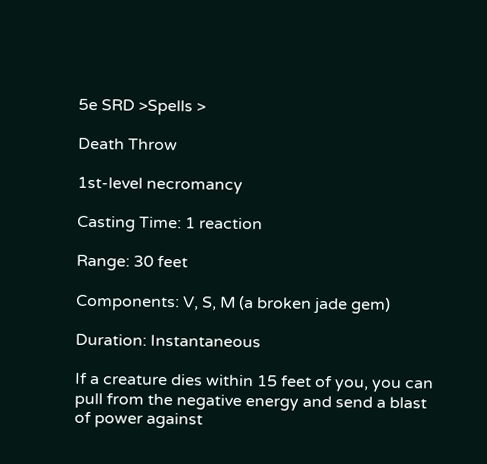5e SRD >Spells >

Death Throw

1st-level necromancy

Casting Time: 1 reaction

Range: 30 feet

Components: V, S, M (a broken jade gem)

Duration: Instantaneous

If a creature dies within 15 feet of you, you can pull from the negative energy and send a blast of power against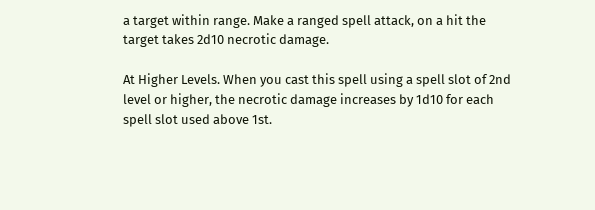a target within range. Make a ranged spell attack, on a hit the target takes 2d10 necrotic damage.

At Higher Levels. When you cast this spell using a spell slot of 2nd level or higher, the necrotic damage increases by 1d10 for each spell slot used above 1st.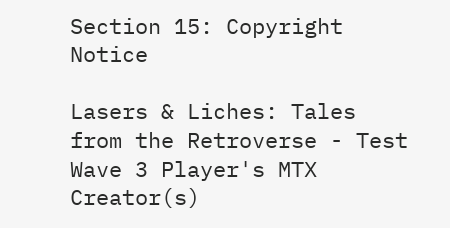Section 15: Copyright Notice

Lasers & Liches: Tales from the Retroverse - Test Wave 3 Player's MTX Creator(s)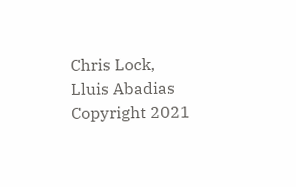Chris Lock, Lluis Abadias Copyright 2021